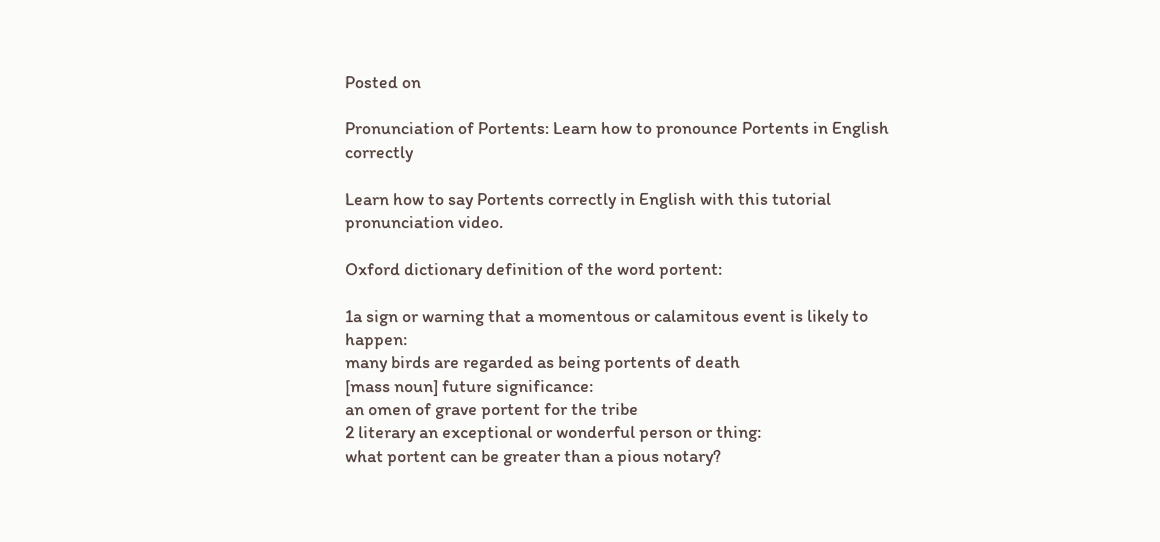Posted on

Pronunciation of Portents: Learn how to pronounce Portents in English correctly

Learn how to say Portents correctly in English with this tutorial pronunciation video.

Oxford dictionary definition of the word portent:

1a sign or warning that a momentous or calamitous event is likely to happen:
many birds are regarded as being portents of death
[mass noun] future significance:
an omen of grave portent for the tribe
2 literary an exceptional or wonderful person or thing:
what portent can be greater than a pious notary?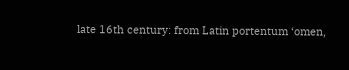late 16th century: from Latin portentum ‘omen,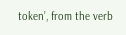token’, from the verb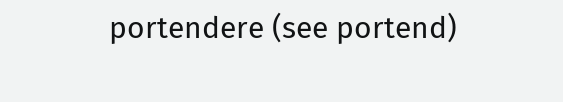portendere (see portend)